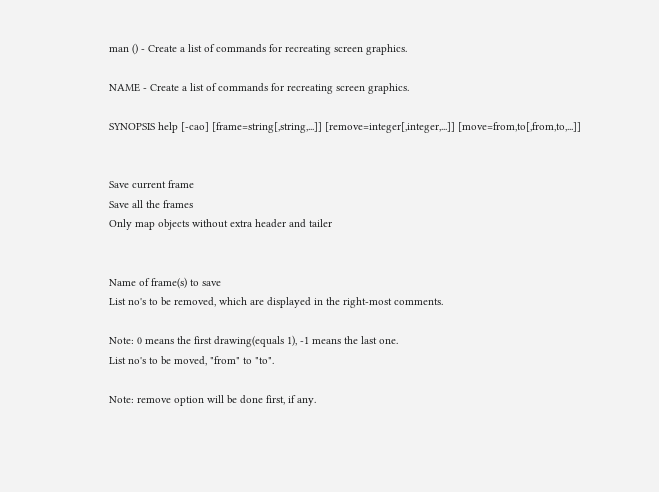man () - Create a list of commands for recreating screen graphics.

NAME - Create a list of commands for recreating screen graphics.

SYNOPSIS help [-cao] [frame=string[,string,...]] [remove=integer[,integer,...]] [move=from,to[,from,to,...]]


Save current frame
Save all the frames
Only map objects without extra header and tailer


Name of frame(s) to save
List no's to be removed, which are displayed in the right-most comments.

Note: 0 means the first drawing(equals 1), -1 means the last one.
List no's to be moved, "from" to "to".

Note: remove option will be done first, if any.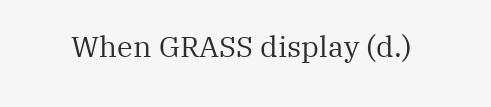When GRASS display (d.)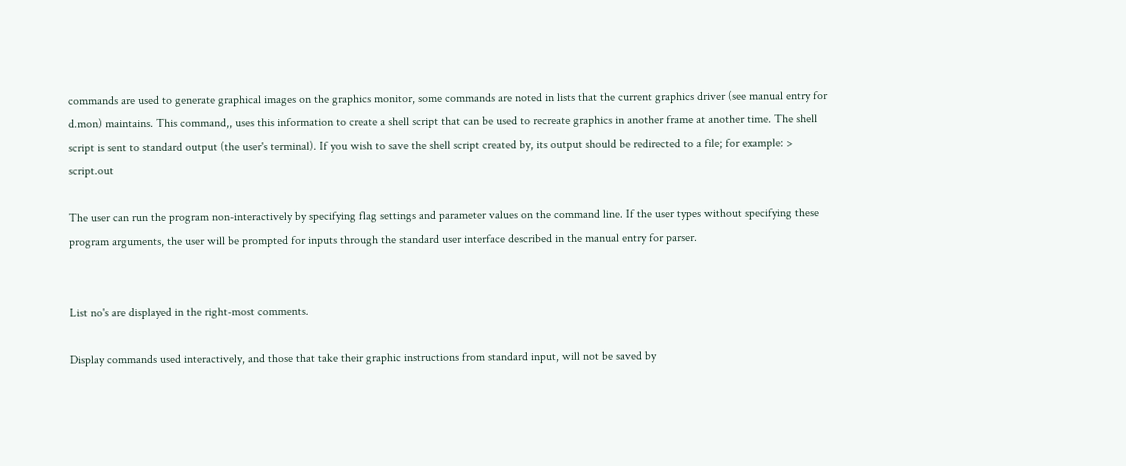commands are used to generate graphical images on the graphics monitor, some commands are noted in lists that the current graphics driver (see manual entry for d.mon) maintains. This command,, uses this information to create a shell script that can be used to recreate graphics in another frame at another time. The shell script is sent to standard output (the user's terminal). If you wish to save the shell script created by, its output should be redirected to a file; for example: > script.out

The user can run the program non-interactively by specifying flag settings and parameter values on the command line. If the user types without specifying these program arguments, the user will be prompted for inputs through the standard user interface described in the manual entry for parser.


List no's are displayed in the right-most comments.

Display commands used interactively, and those that take their graphic instructions from standard input, will not be saved by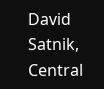David Satnik, Central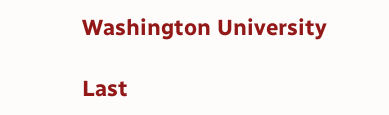Washington University

Last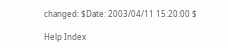changed: $Date: 2003/04/11 15:20:00 $

Help Index